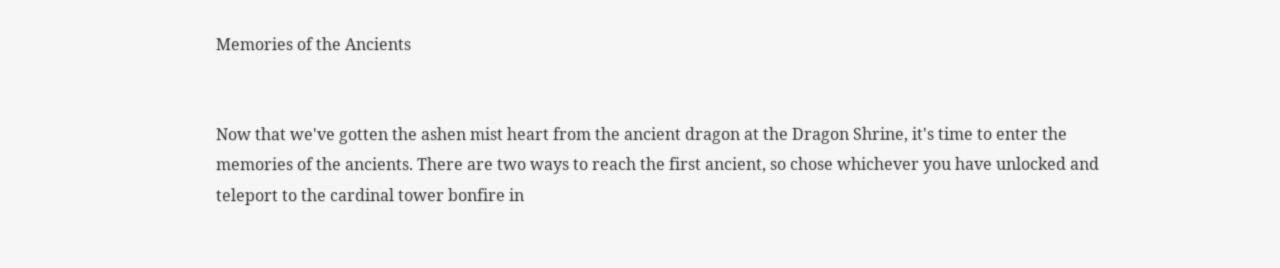Memories of the Ancients


Now that we've gotten the ashen mist heart from the ancient dragon at the Dragon Shrine, it's time to enter the memories of the ancients. There are two ways to reach the first ancient, so chose whichever you have unlocked and teleport to the cardinal tower bonfire in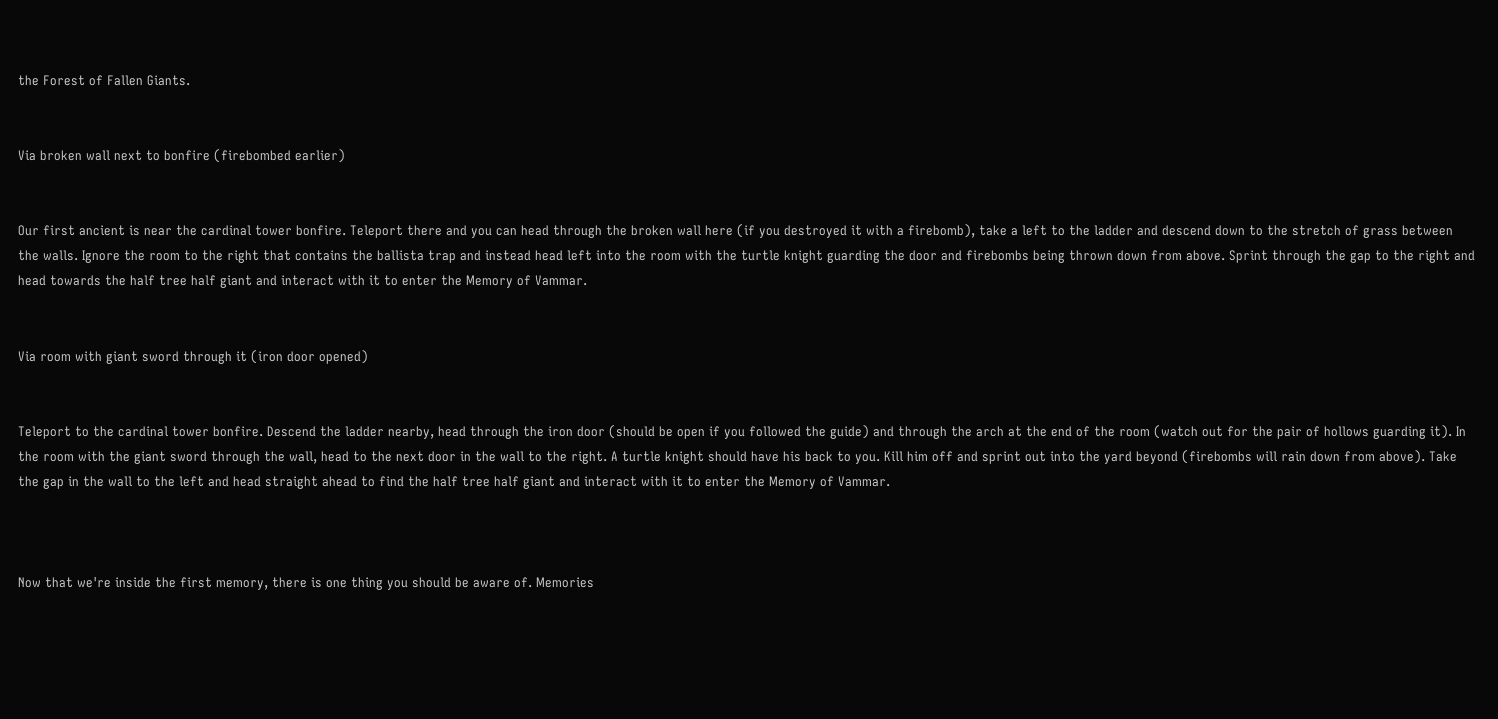the Forest of Fallen Giants.


Via broken wall next to bonfire (firebombed earlier)


Our first ancient is near the cardinal tower bonfire. Teleport there and you can head through the broken wall here (if you destroyed it with a firebomb), take a left to the ladder and descend down to the stretch of grass between the walls. Ignore the room to the right that contains the ballista trap and instead head left into the room with the turtle knight guarding the door and firebombs being thrown down from above. Sprint through the gap to the right and head towards the half tree half giant and interact with it to enter the Memory of Vammar.


Via room with giant sword through it (iron door opened)


Teleport to the cardinal tower bonfire. Descend the ladder nearby, head through the iron door (should be open if you followed the guide) and through the arch at the end of the room (watch out for the pair of hollows guarding it). In the room with the giant sword through the wall, head to the next door in the wall to the right. A turtle knight should have his back to you. Kill him off and sprint out into the yard beyond (firebombs will rain down from above). Take the gap in the wall to the left and head straight ahead to find the half tree half giant and interact with it to enter the Memory of Vammar.



Now that we're inside the first memory, there is one thing you should be aware of. Memories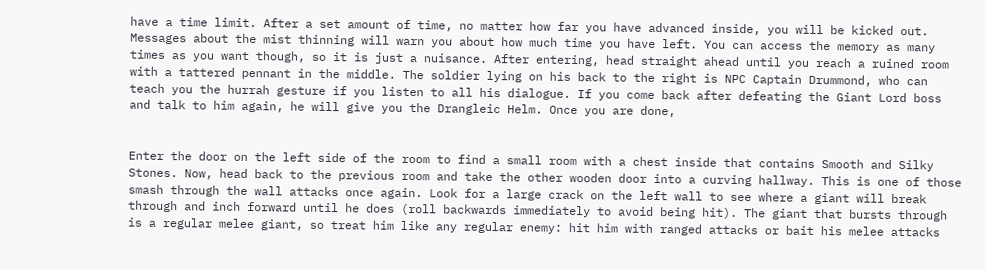have a time limit. After a set amount of time, no matter how far you have advanced inside, you will be kicked out. Messages about the mist thinning will warn you about how much time you have left. You can access the memory as many times as you want though, so it is just a nuisance. After entering, head straight ahead until you reach a ruined room with a tattered pennant in the middle. The soldier lying on his back to the right is NPC Captain Drummond, who can teach you the hurrah gesture if you listen to all his dialogue. If you come back after defeating the Giant Lord boss and talk to him again, he will give you the Drangleic Helm. Once you are done,


Enter the door on the left side of the room to find a small room with a chest inside that contains Smooth and Silky Stones. Now, head back to the previous room and take the other wooden door into a curving hallway. This is one of those smash through the wall attacks once again. Look for a large crack on the left wall to see where a giant will break through and inch forward until he does (roll backwards immediately to avoid being hit). The giant that bursts through is a regular melee giant, so treat him like any regular enemy: hit him with ranged attacks or bait his melee attacks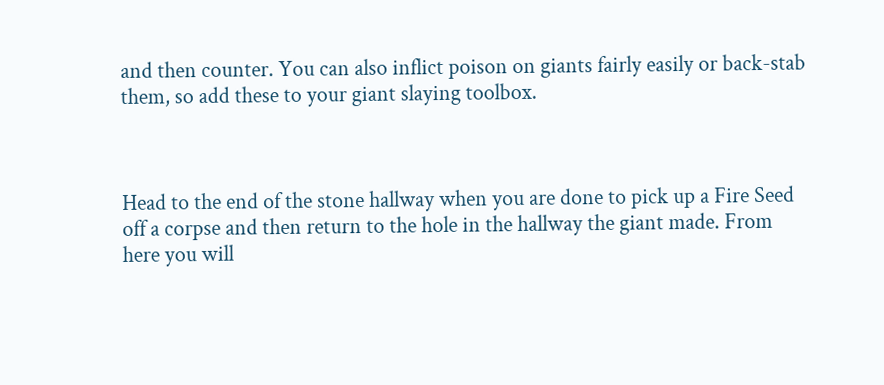and then counter. You can also inflict poison on giants fairly easily or back-stab them, so add these to your giant slaying toolbox.



Head to the end of the stone hallway when you are done to pick up a Fire Seed off a corpse and then return to the hole in the hallway the giant made. From here you will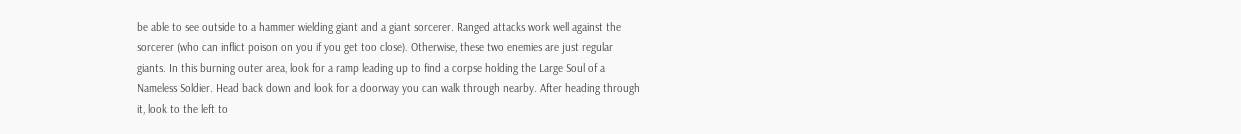be able to see outside to a hammer wielding giant and a giant sorcerer. Ranged attacks work well against the sorcerer (who can inflict poison on you if you get too close). Otherwise, these two enemies are just regular giants. In this burning outer area, look for a ramp leading up to find a corpse holding the Large Soul of a Nameless Soldier. Head back down and look for a doorway you can walk through nearby. After heading through it, look to the left to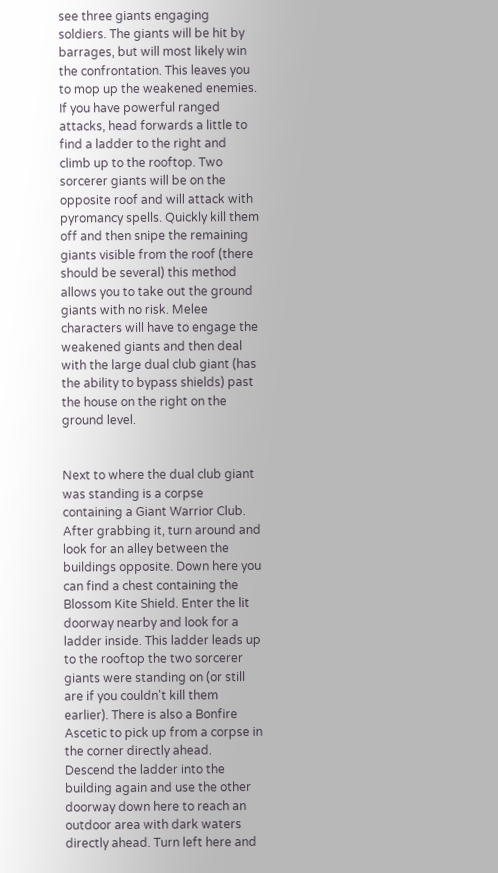see three giants engaging soldiers. The giants will be hit by barrages, but will most likely win the confrontation. This leaves you to mop up the weakened enemies. If you have powerful ranged attacks, head forwards a little to find a ladder to the right and climb up to the rooftop. Two sorcerer giants will be on the opposite roof and will attack with pyromancy spells. Quickly kill them off and then snipe the remaining giants visible from the roof (there should be several) this method allows you to take out the ground giants with no risk. Melee characters will have to engage the weakened giants and then deal with the large dual club giant (has the ability to bypass shields) past the house on the right on the ground level.


Next to where the dual club giant was standing is a corpse containing a Giant Warrior Club. After grabbing it, turn around and look for an alley between the buildings opposite. Down here you can find a chest containing the Blossom Kite Shield. Enter the lit doorway nearby and look for a ladder inside. This ladder leads up to the rooftop the two sorcerer giants were standing on (or still are if you couldn't kill them earlier). There is also a Bonfire Ascetic to pick up from a corpse in the corner directly ahead. Descend the ladder into the building again and use the other doorway down here to reach an outdoor area with dark waters directly ahead. Turn left here and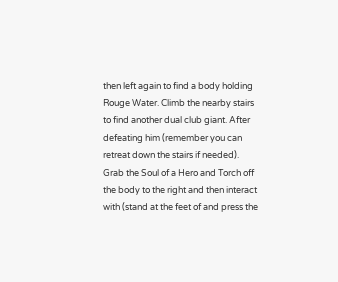then left again to find a body holding Rouge Water. Climb the nearby stairs to find another dual club giant. After defeating him (remember you can retreat down the stairs if needed). Grab the Soul of a Hero and Torch off the body to the right and then interact with (stand at the feet of and press the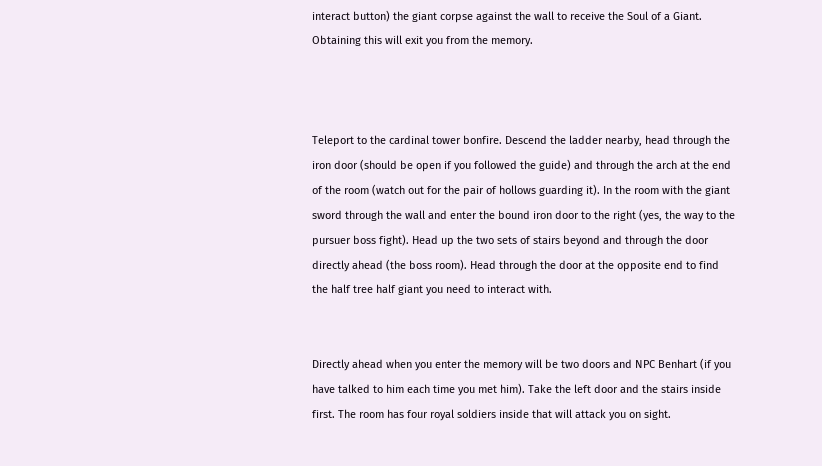interact button) the giant corpse against the wall to receive the Soul of a Giant. Obtaining this will exit you from the memory.



Teleport to the cardinal tower bonfire. Descend the ladder nearby, head through the iron door (should be open if you followed the guide) and through the arch at the end of the room (watch out for the pair of hollows guarding it). In the room with the giant sword through the wall and enter the bound iron door to the right (yes, the way to the pursuer boss fight). Head up the two sets of stairs beyond and through the door directly ahead (the boss room). Head through the door at the opposite end to find the half tree half giant you need to interact with.


Directly ahead when you enter the memory will be two doors and NPC Benhart (if you have talked to him each time you met him). Take the left door and the stairs inside first. The room has four royal soldiers inside that will attack you on sight.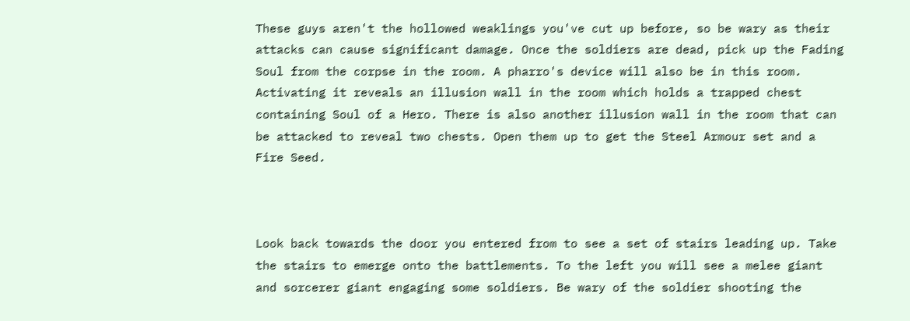These guys aren't the hollowed weaklings you've cut up before, so be wary as their attacks can cause significant damage. Once the soldiers are dead, pick up the Fading Soul from the corpse in the room. A pharro's device will also be in this room. Activating it reveals an illusion wall in the room which holds a trapped chest containing Soul of a Hero. There is also another illusion wall in the room that can be attacked to reveal two chests. Open them up to get the Steel Armour set and a Fire Seed.



Look back towards the door you entered from to see a set of stairs leading up. Take the stairs to emerge onto the battlements. To the left you will see a melee giant and sorcerer giant engaging some soldiers. Be wary of the soldier shooting the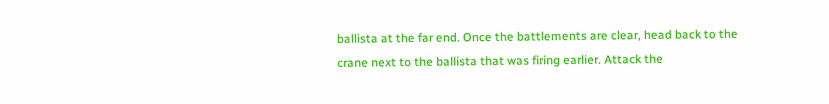ballista at the far end. Once the battlements are clear, head back to the crane next to the ballista that was firing earlier. Attack the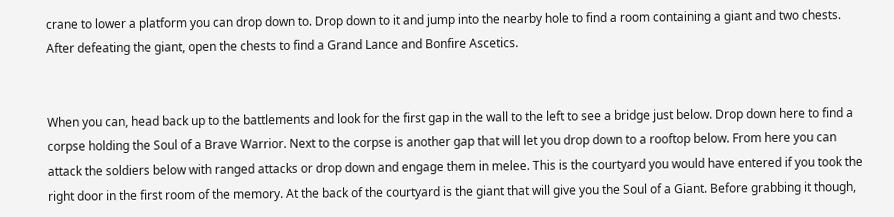crane to lower a platform you can drop down to. Drop down to it and jump into the nearby hole to find a room containing a giant and two chests. After defeating the giant, open the chests to find a Grand Lance and Bonfire Ascetics.


When you can, head back up to the battlements and look for the first gap in the wall to the left to see a bridge just below. Drop down here to find a corpse holding the Soul of a Brave Warrior. Next to the corpse is another gap that will let you drop down to a rooftop below. From here you can attack the soldiers below with ranged attacks or drop down and engage them in melee. This is the courtyard you would have entered if you took the right door in the first room of the memory. At the back of the courtyard is the giant that will give you the Soul of a Giant. Before grabbing it though,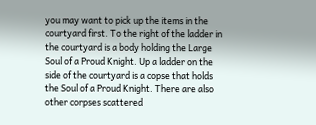you may want to pick up the items in the courtyard first. To the right of the ladder in the courtyard is a body holding the Large Soul of a Proud Knight. Up a ladder on the side of the courtyard is a copse that holds the Soul of a Proud Knight. There are also other corpses scattered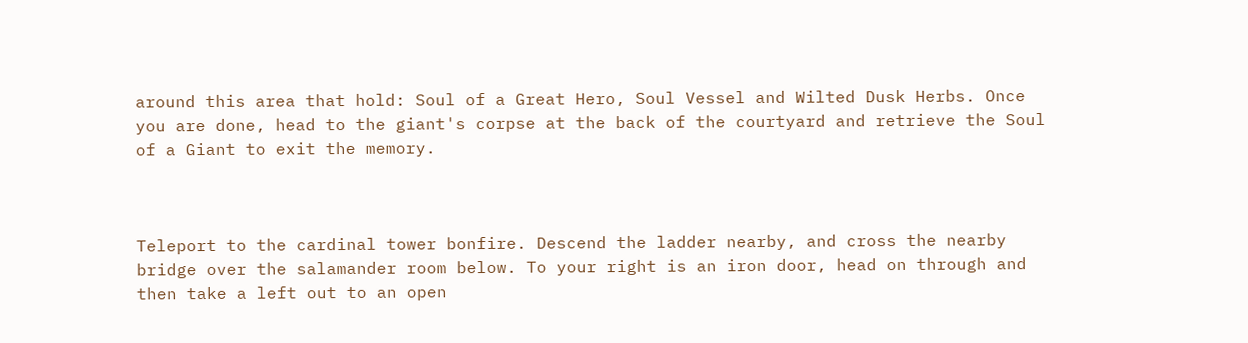around this area that hold: Soul of a Great Hero, Soul Vessel and Wilted Dusk Herbs. Once you are done, head to the giant's corpse at the back of the courtyard and retrieve the Soul of a Giant to exit the memory.



Teleport to the cardinal tower bonfire. Descend the ladder nearby, and cross the nearby bridge over the salamander room below. To your right is an iron door, head on through and then take a left out to an open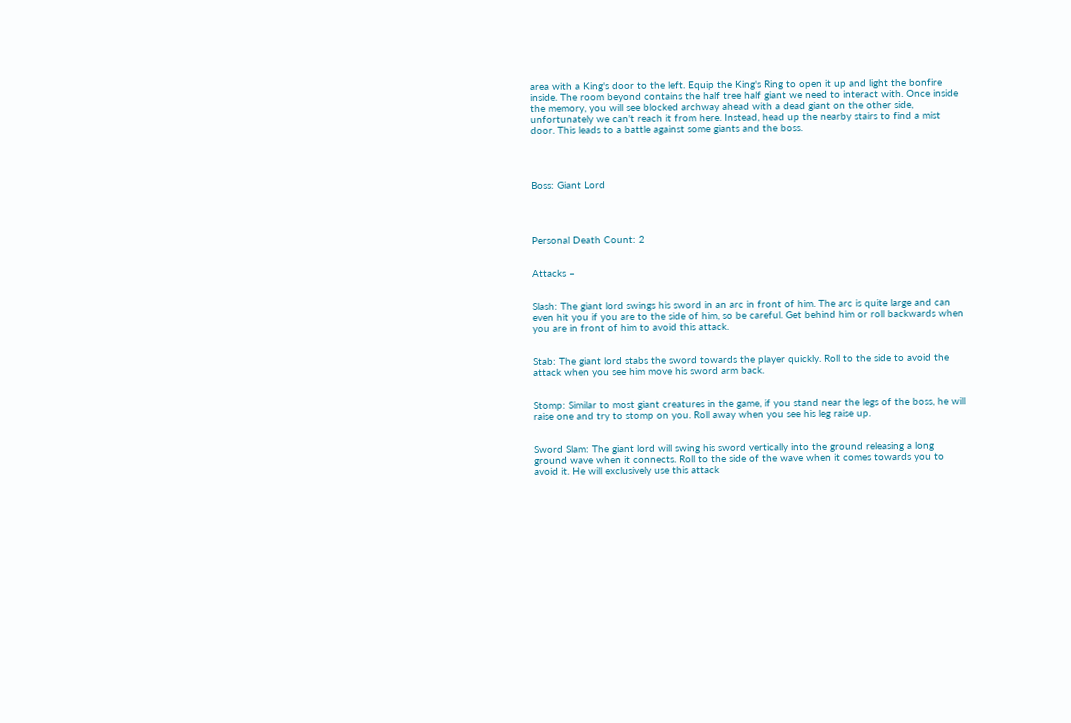area with a King's door to the left. Equip the King's Ring to open it up and light the bonfire inside. The room beyond contains the half tree half giant we need to interact with. Once inside the memory, you will see blocked archway ahead with a dead giant on the other side, unfortunately we can't reach it from here. Instead, head up the nearby stairs to find a mist door. This leads to a battle against some giants and the boss.




Boss: Giant Lord




Personal Death Count: 2


Attacks –


Slash: The giant lord swings his sword in an arc in front of him. The arc is quite large and can even hit you if you are to the side of him, so be careful. Get behind him or roll backwards when you are in front of him to avoid this attack.


Stab: The giant lord stabs the sword towards the player quickly. Roll to the side to avoid the attack when you see him move his sword arm back.


Stomp: Similar to most giant creatures in the game, if you stand near the legs of the boss, he will raise one and try to stomp on you. Roll away when you see his leg raise up.


Sword Slam: The giant lord will swing his sword vertically into the ground releasing a long ground wave when it connects. Roll to the side of the wave when it comes towards you to avoid it. He will exclusively use this attack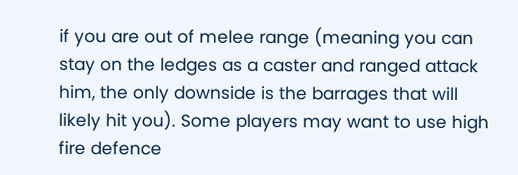if you are out of melee range (meaning you can stay on the ledges as a caster and ranged attack him, the only downside is the barrages that will likely hit you). Some players may want to use high fire defence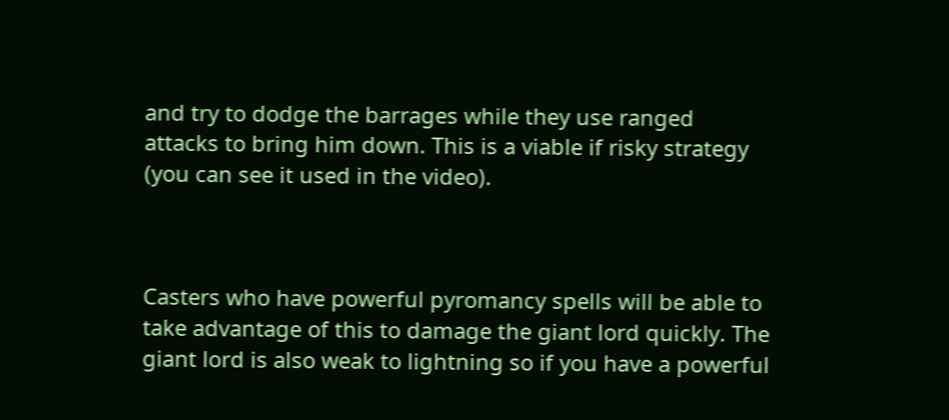and try to dodge the barrages while they use ranged attacks to bring him down. This is a viable if risky strategy (you can see it used in the video).



Casters who have powerful pyromancy spells will be able to take advantage of this to damage the giant lord quickly. The giant lord is also weak to lightning so if you have a powerful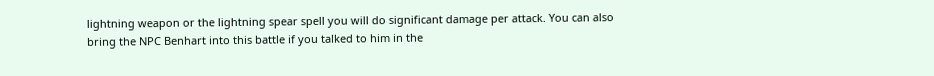lightning weapon or the lightning spear spell you will do significant damage per attack. You can also bring the NPC Benhart into this battle if you talked to him in the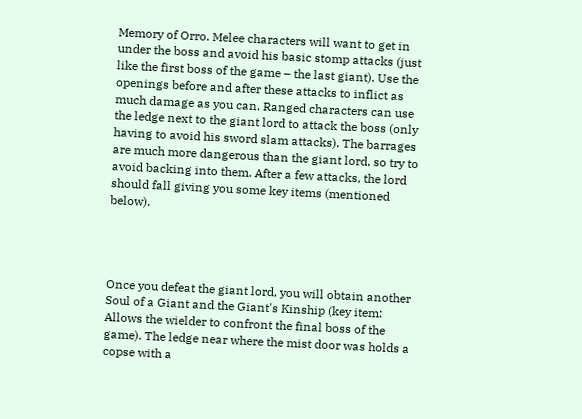Memory of Orro. Melee characters will want to get in under the boss and avoid his basic stomp attacks (just like the first boss of the game – the last giant). Use the openings before and after these attacks to inflict as much damage as you can. Ranged characters can use the ledge next to the giant lord to attack the boss (only having to avoid his sword slam attacks). The barrages are much more dangerous than the giant lord, so try to avoid backing into them. After a few attacks, the lord should fall giving you some key items (mentioned below).




Once you defeat the giant lord, you will obtain another Soul of a Giant and the Giant's Kinship (key item: Allows the wielder to confront the final boss of the game). The ledge near where the mist door was holds a copse with a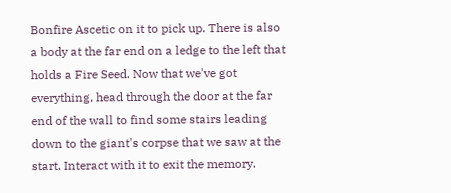Bonfire Ascetic on it to pick up. There is also a body at the far end on a ledge to the left that holds a Fire Seed. Now that we've got everything, head through the door at the far end of the wall to find some stairs leading down to the giant's corpse that we saw at the start. Interact with it to exit the memory.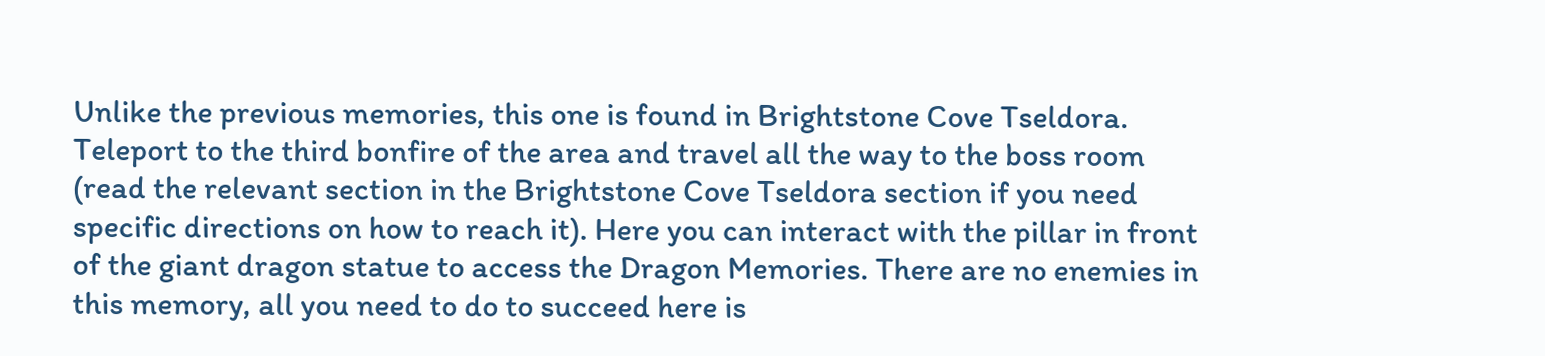Unlike the previous memories, this one is found in Brightstone Cove Tseldora. Teleport to the third bonfire of the area and travel all the way to the boss room (read the relevant section in the Brightstone Cove Tseldora section if you need specific directions on how to reach it). Here you can interact with the pillar in front of the giant dragon statue to access the Dragon Memories. There are no enemies in this memory, all you need to do to succeed here is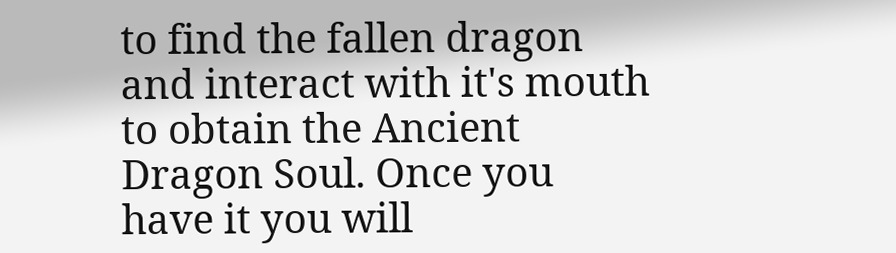to find the fallen dragon and interact with it's mouth to obtain the Ancient Dragon Soul. Once you have it you will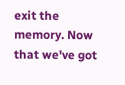exit the memory. Now that we've got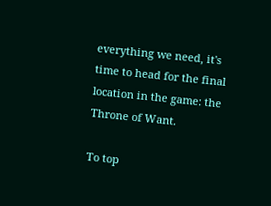everything we need, it's time to head for the final location in the game: the Throne of Want.

To top